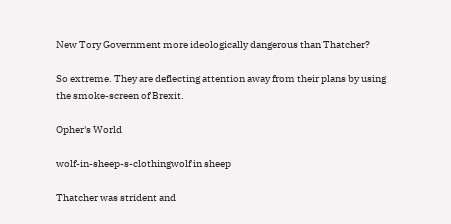New Tory Government more ideologically dangerous than Thatcher?

So extreme. They are deflecting attention away from their plans by using the smoke-screen of Brexit.

Opher's World

wolf-in-sheep-s-clothingwolf in sheep

Thatcher was strident and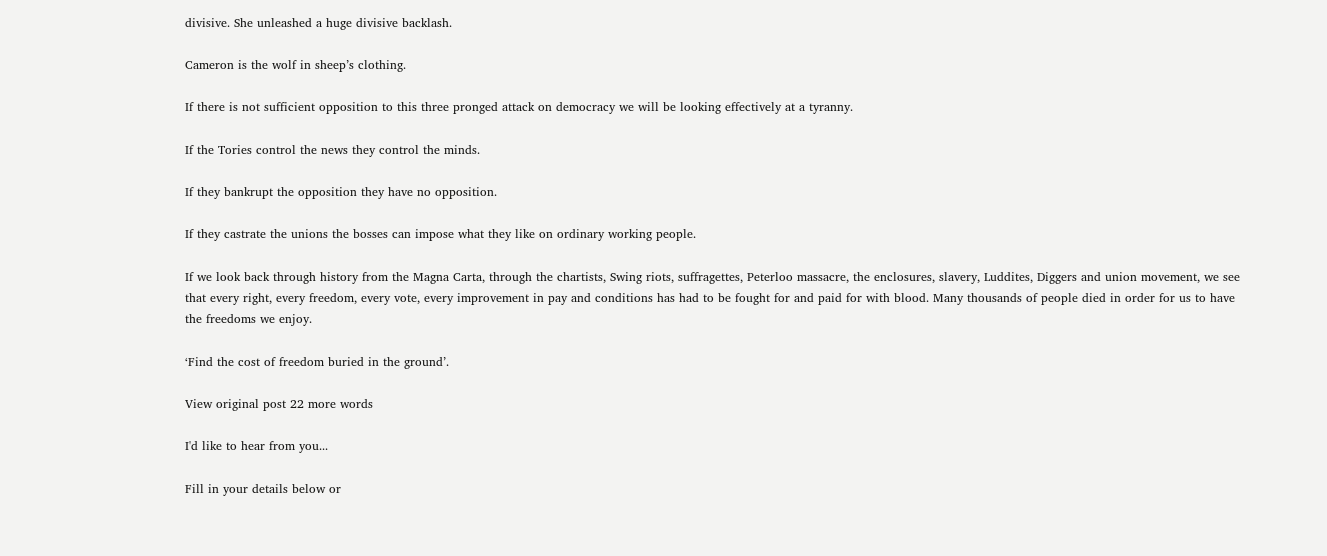divisive. She unleashed a huge divisive backlash.

Cameron is the wolf in sheep’s clothing.

If there is not sufficient opposition to this three pronged attack on democracy we will be looking effectively at a tyranny.

If the Tories control the news they control the minds.

If they bankrupt the opposition they have no opposition.

If they castrate the unions the bosses can impose what they like on ordinary working people.

If we look back through history from the Magna Carta, through the chartists, Swing riots, suffragettes, Peterloo massacre, the enclosures, slavery, Luddites, Diggers and union movement, we see that every right, every freedom, every vote, every improvement in pay and conditions has had to be fought for and paid for with blood. Many thousands of people died in order for us to have the freedoms we enjoy.

‘Find the cost of freedom buried in the ground’.

View original post 22 more words

I'd like to hear from you...

Fill in your details below or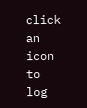click an icon to log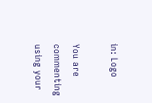in: Logo

You are commenting using your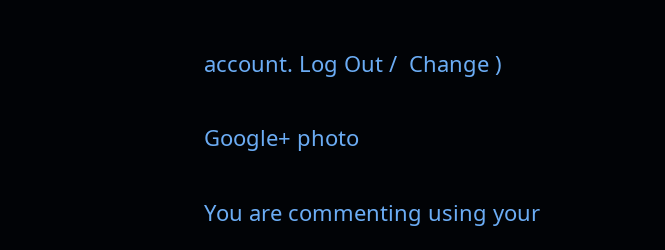account. Log Out /  Change )

Google+ photo

You are commenting using your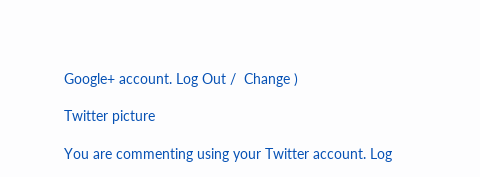Google+ account. Log Out /  Change )

Twitter picture

You are commenting using your Twitter account. Log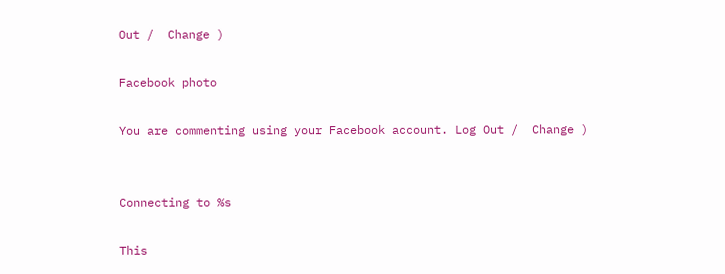Out /  Change )

Facebook photo

You are commenting using your Facebook account. Log Out /  Change )


Connecting to %s

This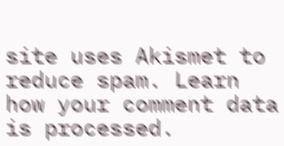site uses Akismet to reduce spam. Learn how your comment data is processed.